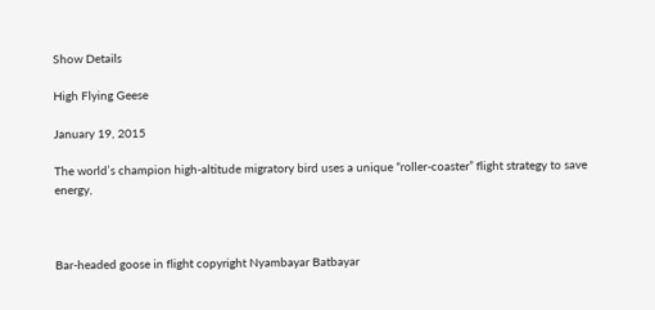Show Details

High Flying Geese

January 19, 2015

The world’s champion high-altitude migratory bird uses a unique “roller-coaster” flight strategy to save energy,



Bar-headed goose in flight copyright Nyambayar Batbayar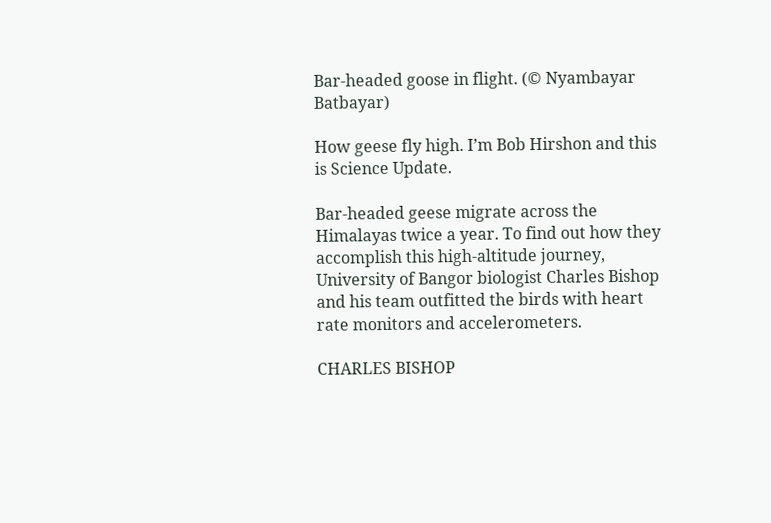Bar-headed goose in flight. (© Nyambayar Batbayar)

How geese fly high. I’m Bob Hirshon and this is Science Update.

Bar-headed geese migrate across the Himalayas twice a year. To find out how they accomplish this high-altitude journey, University of Bangor biologist Charles Bishop and his team outfitted the birds with heart rate monitors and accelerometers.

CHARLES BISHOP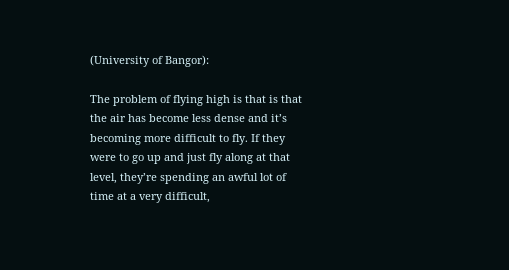(University of Bangor):

The problem of flying high is that is that the air has become less dense and it’s becoming more difficult to fly. If they were to go up and just fly along at that level, they’re spending an awful lot of time at a very difficult,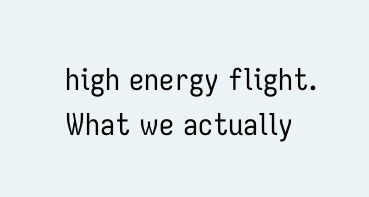high energy flight. What we actually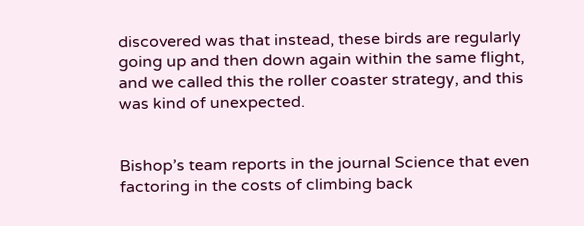discovered was that instead, these birds are regularly going up and then down again within the same flight, and we called this the roller coaster strategy, and this was kind of unexpected.


Bishop’s team reports in the journal Science that even factoring in the costs of climbing back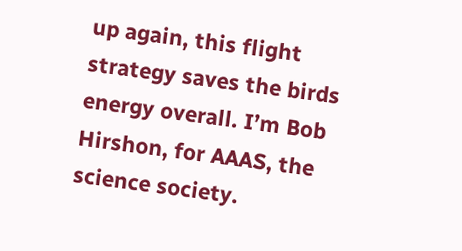up again, this flight strategy saves the birds energy overall. I’m Bob Hirshon, for AAAS, the science society.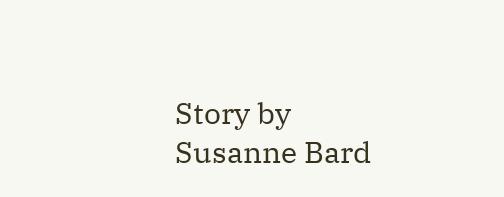Story by Susanne Bard